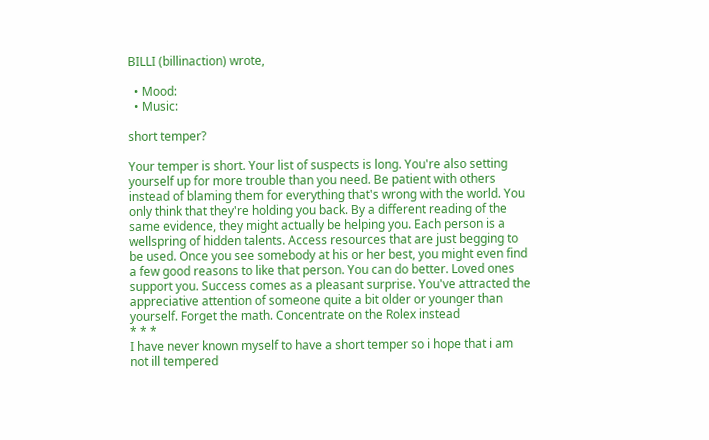BILLI (billinaction) wrote,

  • Mood:
  • Music:

short temper?

Your temper is short. Your list of suspects is long. You're also setting yourself up for more trouble than you need. Be patient with others instead of blaming them for everything that's wrong with the world. You only think that they're holding you back. By a different reading of the same evidence, they might actually be helping you. Each person is a wellspring of hidden talents. Access resources that are just begging to be used. Once you see somebody at his or her best, you might even find a few good reasons to like that person. You can do better. Loved ones support you. Success comes as a pleasant surprise. You've attracted the appreciative attention of someone quite a bit older or younger than yourself. Forget the math. Concentrate on the Rolex instead
* * *
I have never known myself to have a short temper so i hope that i am not ill tempered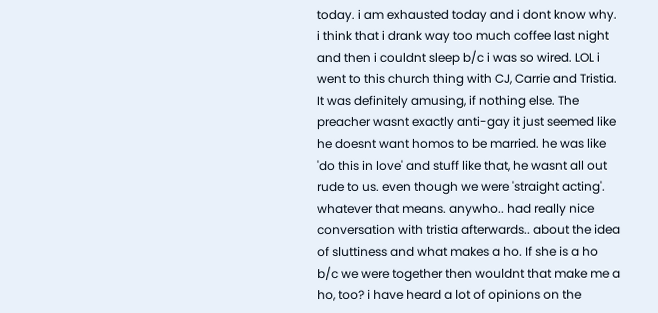today. i am exhausted today and i dont know why. i think that i drank way too much coffee last night and then i couldnt sleep b/c i was so wired. LOL i went to this church thing with CJ, Carrie and Tristia. It was definitely amusing, if nothing else. The preacher wasnt exactly anti-gay it just seemed like he doesnt want homos to be married. he was like 'do this in love' and stuff like that, he wasnt all out rude to us. even though we were 'straight acting'. whatever that means. anywho.. had really nice conversation with tristia afterwards.. about the idea of sluttiness and what makes a ho. If she is a ho b/c we were together then wouldnt that make me a ho, too? i have heard a lot of opinions on the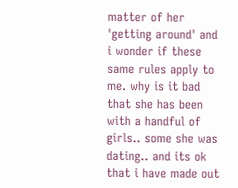matter of her 'getting around' and i wonder if these same rules apply to me. why is it bad that she has been with a handful of girls.. some she was dating.. and its ok that i have made out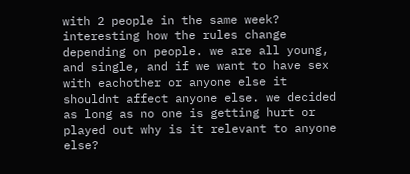with 2 people in the same week? interesting how the rules change depending on people. we are all young, and single, and if we want to have sex with eachother or anyone else it shouldnt affect anyone else. we decided as long as no one is getting hurt or played out why is it relevant to anyone else?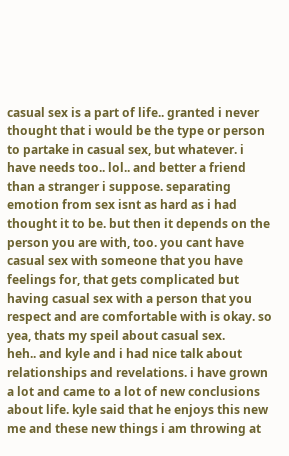casual sex is a part of life.. granted i never thought that i would be the type or person to partake in casual sex, but whatever. i have needs too.. lol.. and better a friend than a stranger i suppose. separating emotion from sex isnt as hard as i had thought it to be. but then it depends on the person you are with, too. you cant have casual sex with someone that you have feelings for, that gets complicated but having casual sex with a person that you respect and are comfortable with is okay. so yea, thats my speil about casual sex.
heh.. and kyle and i had nice talk about relationships and revelations. i have grown a lot and came to a lot of new conclusions about life. kyle said that he enjoys this new me and these new things i am throwing at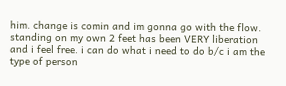him. change is comin and im gonna go with the flow. standing on my own 2 feet has been VERY liberation and i feel free. i can do what i need to do b/c i am the type of person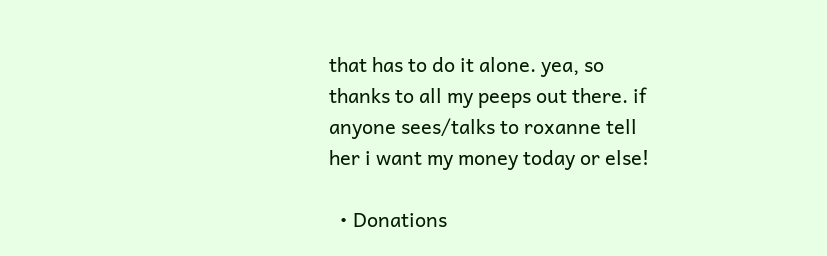that has to do it alone. yea, so thanks to all my peeps out there. if anyone sees/talks to roxanne tell her i want my money today or else!

  • Donations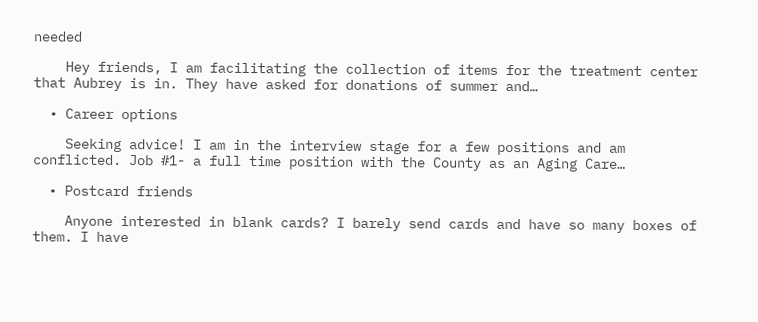needed

    Hey friends, I am facilitating the collection of items for the treatment center that Aubrey is in. They have asked for donations of summer and…

  • Career options

    Seeking advice! I am in the interview stage for a few positions and am conflicted. Job #1- a full time position with the County as an Aging Care…

  • Postcard friends

    Anyone interested in blank cards? I barely send cards and have so many boxes of them. I have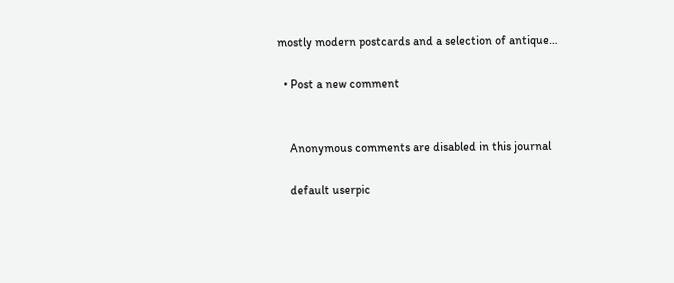mostly modern postcards and a selection of antique…

  • Post a new comment


    Anonymous comments are disabled in this journal

    default userpic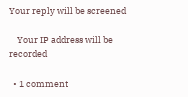Your reply will be screened

    Your IP address will be recorded

  • 1 comment